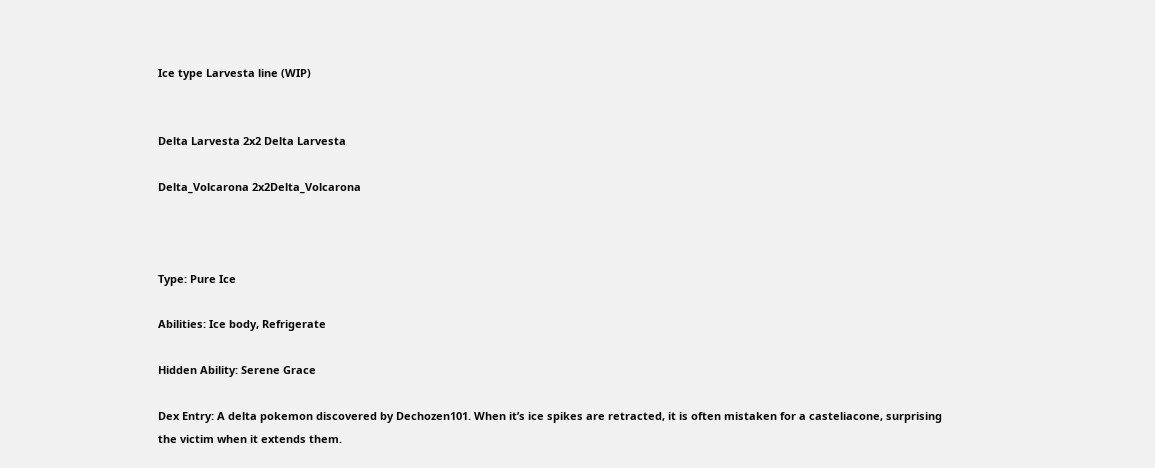Ice type Larvesta line (WIP)


Delta Larvesta 2x2 Delta Larvesta

Delta_Volcarona 2x2Delta_Volcarona



Type: Pure Ice

Abilities: Ice body, Refrigerate

Hidden Ability: Serene Grace

Dex Entry: A delta pokemon discovered by Dechozen101. When it’s ice spikes are retracted, it is often mistaken for a casteliacone, surprising the victim when it extends them.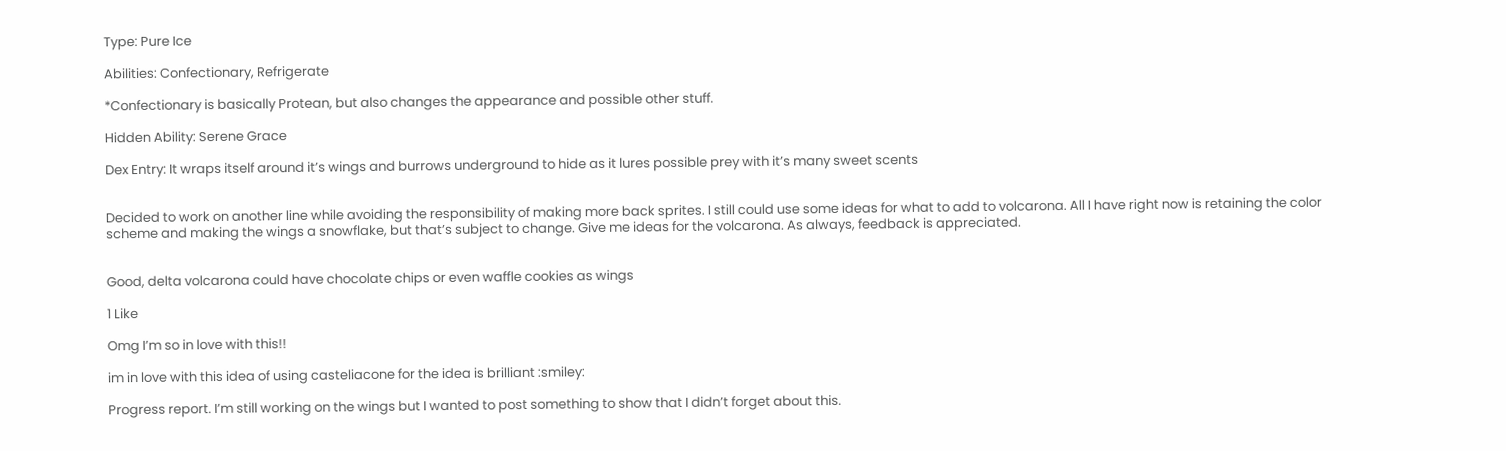Type: Pure Ice

Abilities: Confectionary, Refrigerate

*Confectionary is basically Protean, but also changes the appearance and possible other stuff.

Hidden Ability: Serene Grace

Dex Entry: It wraps itself around it’s wings and burrows underground to hide as it lures possible prey with it’s many sweet scents


Decided to work on another line while avoiding the responsibility of making more back sprites. I still could use some ideas for what to add to volcarona. All I have right now is retaining the color scheme and making the wings a snowflake, but that’s subject to change. Give me ideas for the volcarona. As always, feedback is appreciated.


Good, delta volcarona could have chocolate chips or even waffle cookies as wings

1 Like

Omg I’m so in love with this!!

im in love with this idea of using casteliacone for the idea is brilliant :smiley:

Progress report. I’m still working on the wings but I wanted to post something to show that I didn’t forget about this.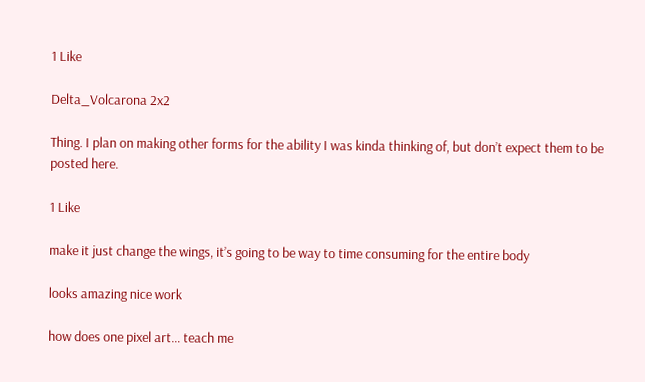1 Like

Delta_Volcarona 2x2

Thing. I plan on making other forms for the ability I was kinda thinking of, but don’t expect them to be posted here.

1 Like

make it just change the wings, it’s going to be way to time consuming for the entire body

looks amazing nice work

how does one pixel art… teach me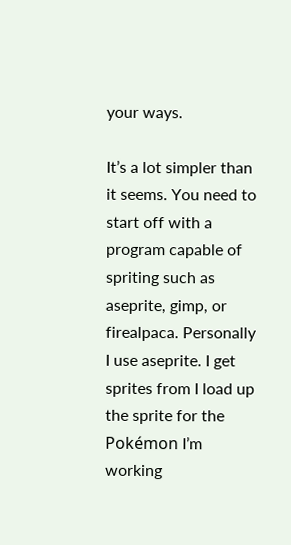your ways.

It’s a lot simpler than it seems. You need to start off with a program capable of spriting such as aseprite, gimp, or firealpaca. Personally I use aseprite. I get sprites from I load up the sprite for the Pokémon I’m working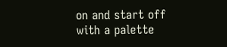on and start off with a palette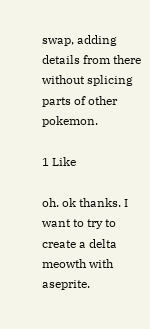swap, adding details from there without splicing parts of other pokemon.

1 Like

oh. ok thanks. I want to try to create a delta meowth with aseprite.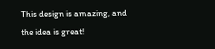This design is amazing, and the idea is great!